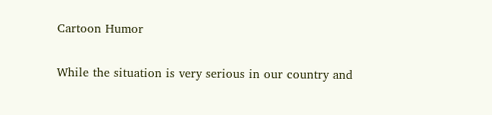Cartoon Humor

While the situation is very serious in our country and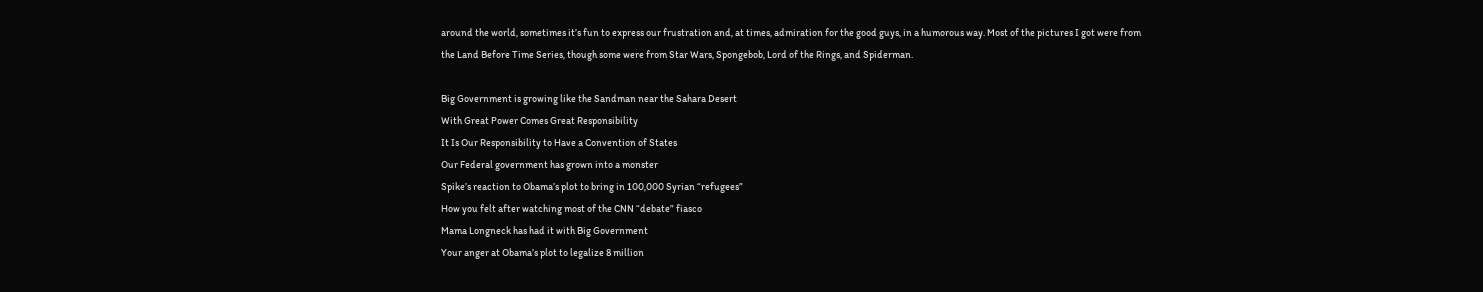around the world, sometimes it’s fun to express our frustration and, at times, admiration for the good guys, in a humorous way. Most of the pictures I got were from the Land Before Time Series, though some were from Star Wars, Spongebob, Lord of the Rings, and Spiderman.

Big Government is growing like the Sandman near the Sahara Desert
With Great Power Comes Great Responsibility
It Is Our Responsibility to Have a Convention of States
Our Federal government has grown into a monster
Spike’s reaction to Obama’s plot to bring in 100,000 Syrian “refugees”
How you felt after watching most of the CNN “debate” fiasco
Mama Longneck has had it with Big Government
Your anger at Obama’s plot to legalize 8 million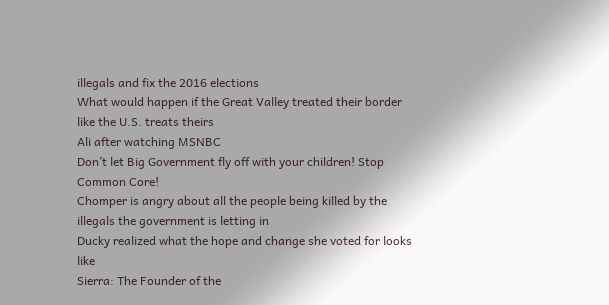illegals and fix the 2016 elections
What would happen if the Great Valley treated their border like the U.S. treats theirs
Ali after watching MSNBC
Don’t let Big Government fly off with your children! Stop Common Core!
Chomper is angry about all the people being killed by the illegals the government is letting in
Ducky realized what the hope and change she voted for looks like
Sierra: The Founder of the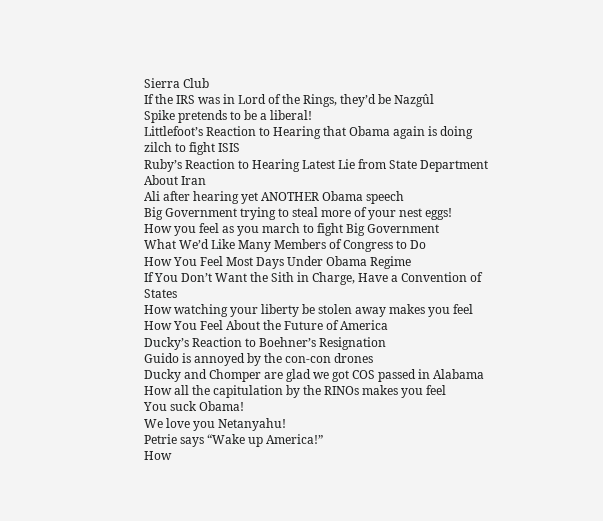Sierra Club
If the IRS was in Lord of the Rings, they’d be Nazgûl
Spike pretends to be a liberal!
Littlefoot’s Reaction to Hearing that Obama again is doing zilch to fight ISIS
Ruby’s Reaction to Hearing Latest Lie from State Department About Iran
Ali after hearing yet ANOTHER Obama speech
Big Government trying to steal more of your nest eggs!
How you feel as you march to fight Big Government
What We’d Like Many Members of Congress to Do
How You Feel Most Days Under Obama Regime
If You Don’t Want the Sith in Charge, Have a Convention of States
How watching your liberty be stolen away makes you feel
How You Feel About the Future of America
Ducky’s Reaction to Boehner’s Resignation
Guido is annoyed by the con-con drones
Ducky and Chomper are glad we got COS passed in Alabama
How all the capitulation by the RINOs makes you feel
You suck Obama!
We love you Netanyahu!
Petrie says “Wake up America!”
How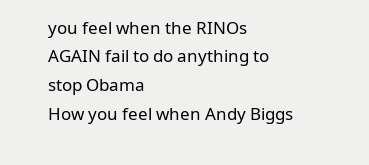you feel when the RINOs AGAIN fail to do anything to stop Obama
How you feel when Andy Biggs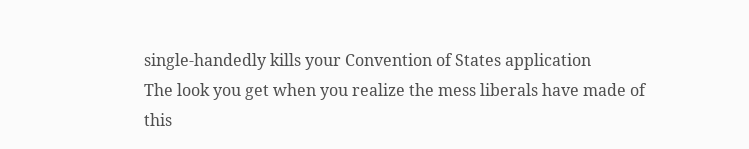single-handedly kills your Convention of States application
The look you get when you realize the mess liberals have made of this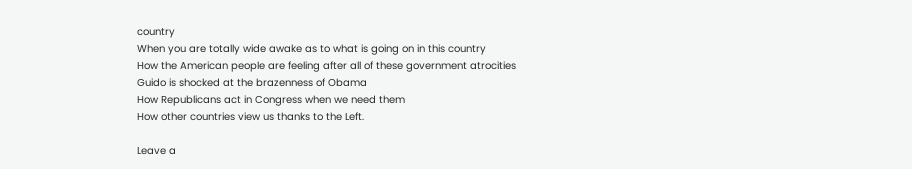country
When you are totally wide awake as to what is going on in this country
How the American people are feeling after all of these government atrocities
Guido is shocked at the brazenness of Obama
How Republicans act in Congress when we need them
How other countries view us thanks to the Left.

Leave a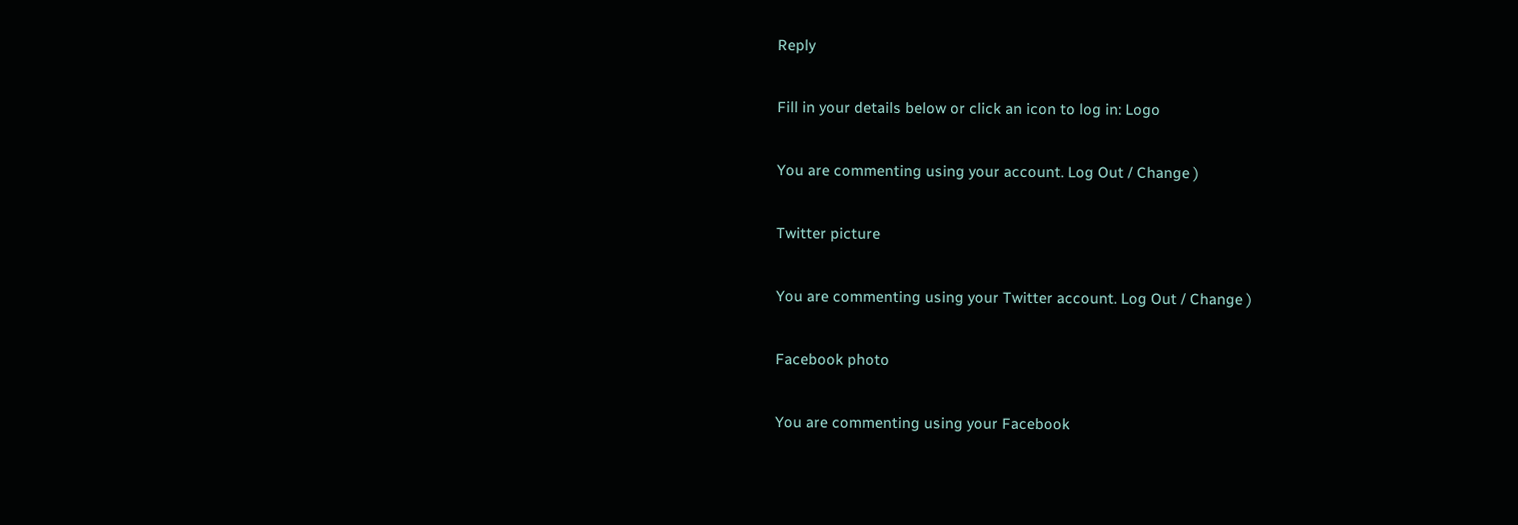Reply

Fill in your details below or click an icon to log in: Logo

You are commenting using your account. Log Out / Change )

Twitter picture

You are commenting using your Twitter account. Log Out / Change )

Facebook photo

You are commenting using your Facebook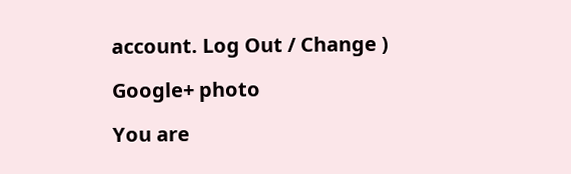account. Log Out / Change )

Google+ photo

You are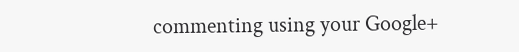commenting using your Google+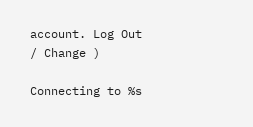account. Log Out / Change )

Connecting to %s